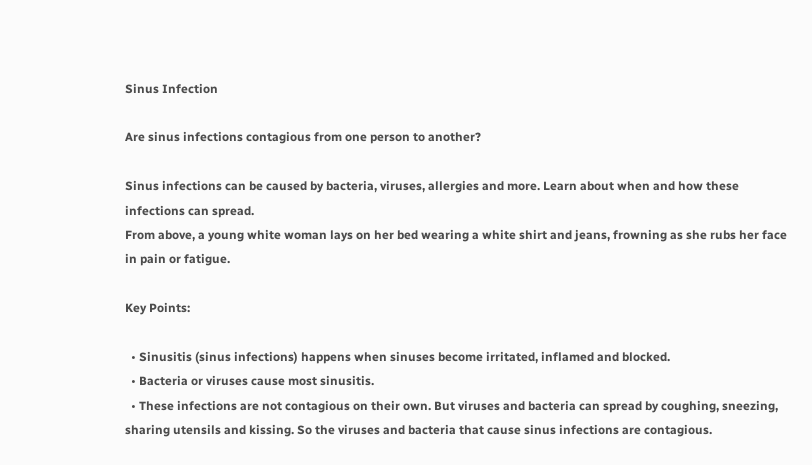Sinus Infection

Are sinus infections contagious from one person to another?

Sinus infections can be caused by bacteria, viruses, allergies and more. Learn about when and how these infections can spread.
From above, a young white woman lays on her bed wearing a white shirt and jeans, frowning as she rubs her face in pain or fatigue.

Key Points:

  • Sinusitis (sinus infections) happens when sinuses become irritated, inflamed and blocked.
  • Bacteria or viruses cause most sinusitis.
  • These infections are not contagious on their own. But viruses and bacteria can spread by coughing, sneezing, sharing utensils and kissing. So the viruses and bacteria that cause sinus infections are contagious.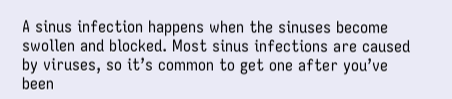A sinus infection happens when the sinuses become swollen and blocked. Most sinus infections are caused by viruses, so it’s common to get one after you’ve been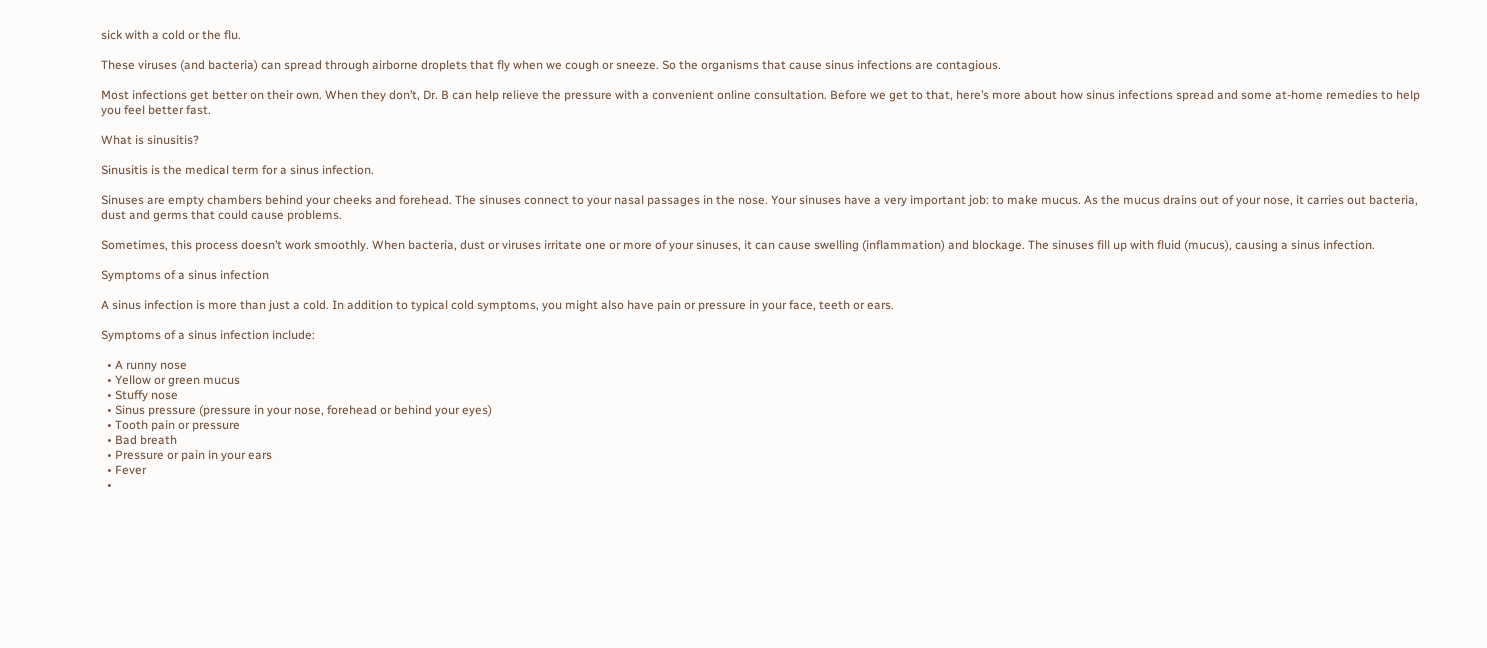sick with a cold or the flu.

These viruses (and bacteria) can spread through airborne droplets that fly when we cough or sneeze. So the organisms that cause sinus infections are contagious.

Most infections get better on their own. When they don’t, Dr. B can help relieve the pressure with a convenient online consultation. Before we get to that, here’s more about how sinus infections spread and some at-home remedies to help you feel better fast.

What is sinusitis?

Sinusitis is the medical term for a sinus infection.

Sinuses are empty chambers behind your cheeks and forehead. The sinuses connect to your nasal passages in the nose. Your sinuses have a very important job: to make mucus. As the mucus drains out of your nose, it carries out bacteria, dust and germs that could cause problems.

Sometimes, this process doesn’t work smoothly. When bacteria, dust or viruses irritate one or more of your sinuses, it can cause swelling (inflammation) and blockage. The sinuses fill up with fluid (mucus), causing a sinus infection.

Symptoms of a sinus infection

A sinus infection is more than just a cold. In addition to typical cold symptoms, you might also have pain or pressure in your face, teeth or ears.

Symptoms of a sinus infection include:

  • A runny nose
  • Yellow or green mucus
  • Stuffy nose
  • Sinus pressure (pressure in your nose, forehead or behind your eyes)
  • Tooth pain or pressure
  • Bad breath
  • Pressure or pain in your ears
  • Fever
  •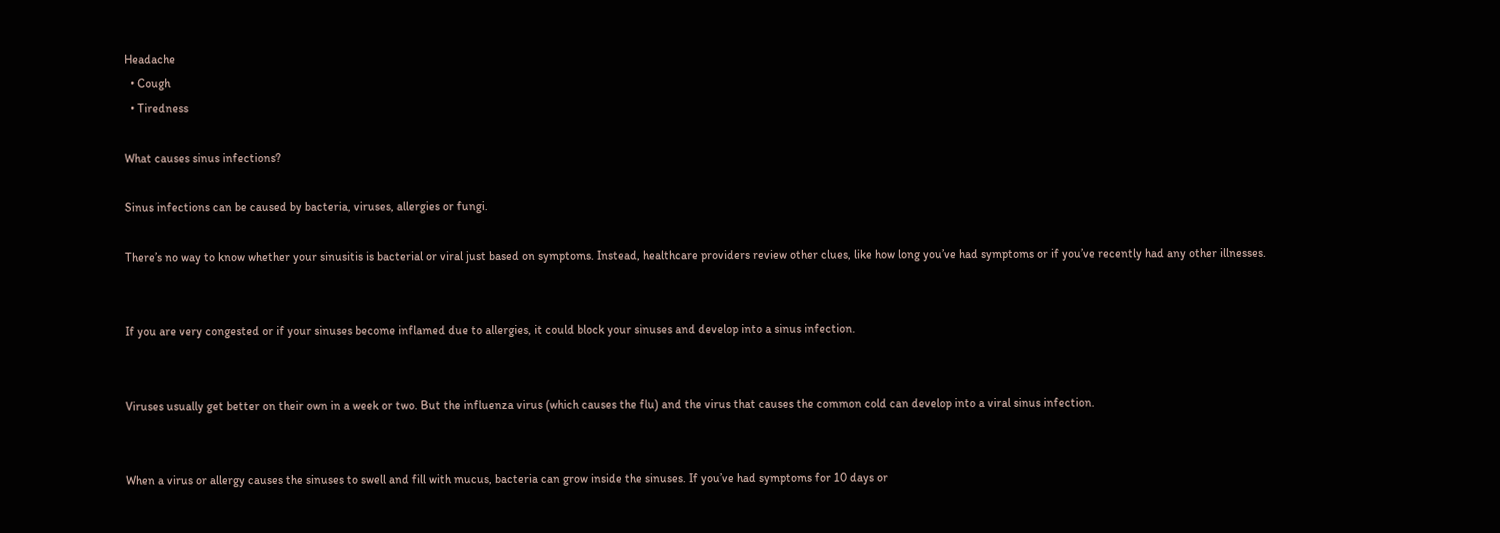Headache
  • Cough
  • Tiredness

What causes sinus infections?

Sinus infections can be caused by bacteria, viruses, allergies or fungi.

There’s no way to know whether your sinusitis is bacterial or viral just based on symptoms. Instead, healthcare providers review other clues, like how long you’ve had symptoms or if you’ve recently had any other illnesses.


If you are very congested or if your sinuses become inflamed due to allergies, it could block your sinuses and develop into a sinus infection.


Viruses usually get better on their own in a week or two. But the influenza virus (which causes the flu) and the virus that causes the common cold can develop into a viral sinus infection.


When a virus or allergy causes the sinuses to swell and fill with mucus, bacteria can grow inside the sinuses. If you’ve had symptoms for 10 days or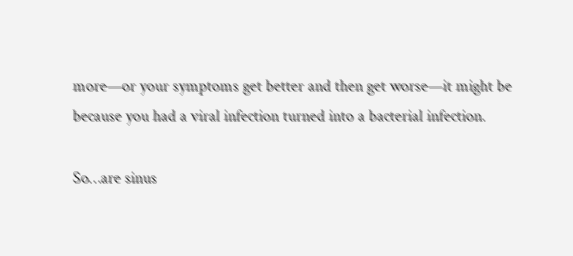more—or your symptoms get better and then get worse—it might be because you had a viral infection turned into a bacterial infection.

So…are sinus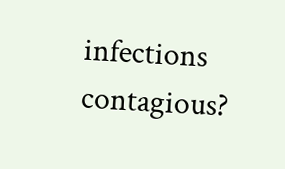infections contagious?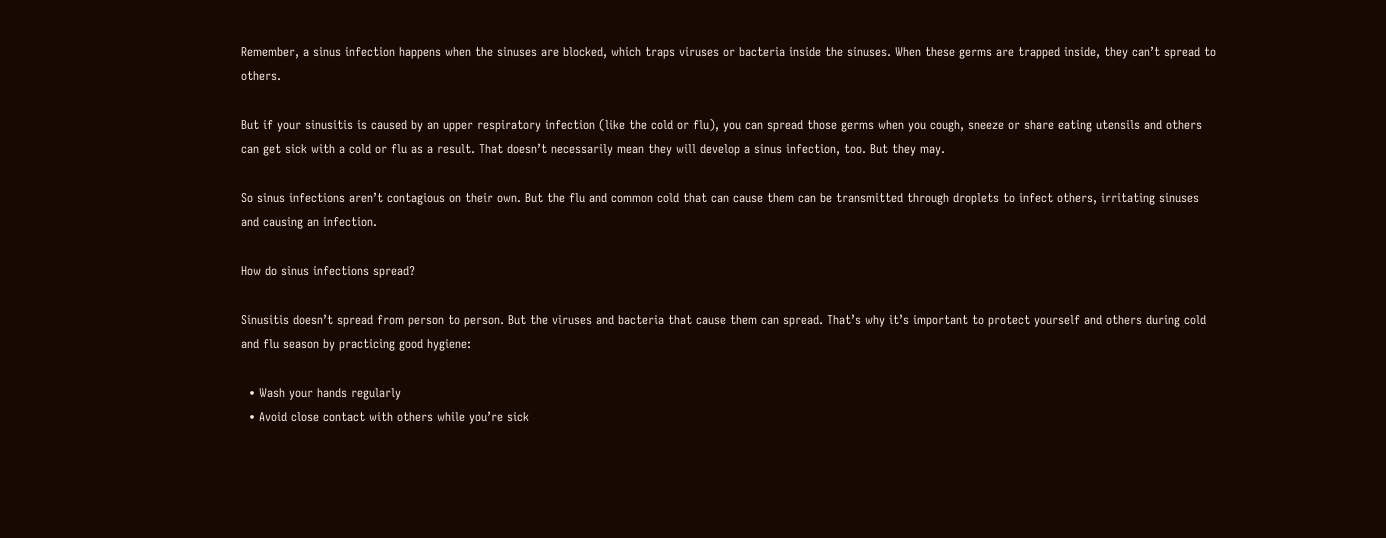Remember, a sinus infection happens when the sinuses are blocked, which traps viruses or bacteria inside the sinuses. When these germs are trapped inside, they can’t spread to others.

But if your sinusitis is caused by an upper respiratory infection (like the cold or flu), you can spread those germs when you cough, sneeze or share eating utensils and others can get sick with a cold or flu as a result. That doesn’t necessarily mean they will develop a sinus infection, too. But they may.

So sinus infections aren’t contagious on their own. But the flu and common cold that can cause them can be transmitted through droplets to infect others, irritating sinuses and causing an infection.

How do sinus infections spread?

Sinusitis doesn’t spread from person to person. But the viruses and bacteria that cause them can spread. That’s why it’s important to protect yourself and others during cold and flu season by practicing good hygiene:

  • Wash your hands regularly
  • Avoid close contact with others while you’re sick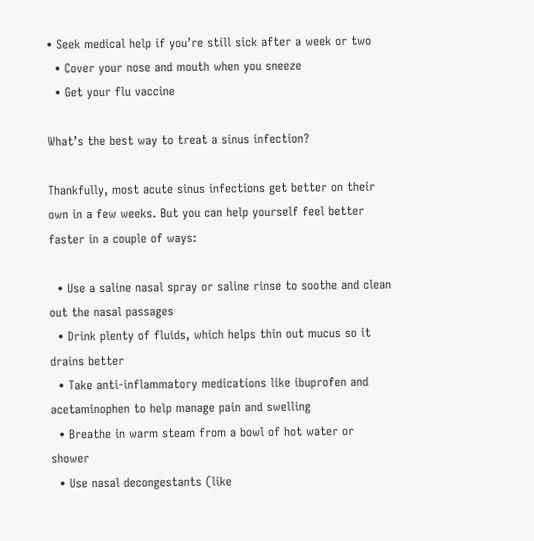• Seek medical help if you’re still sick after a week or two
  • Cover your nose and mouth when you sneeze
  • Get your flu vaccine

What’s the best way to treat a sinus infection?

Thankfully, most acute sinus infections get better on their own in a few weeks. But you can help yourself feel better faster in a couple of ways:

  • Use a saline nasal spray or saline rinse to soothe and clean out the nasal passages
  • Drink plenty of fluids, which helps thin out mucus so it drains better
  • Take anti-inflammatory medications like ibuprofen and acetaminophen to help manage pain and swelling
  • Breathe in warm steam from a bowl of hot water or shower
  • Use nasal decongestants (like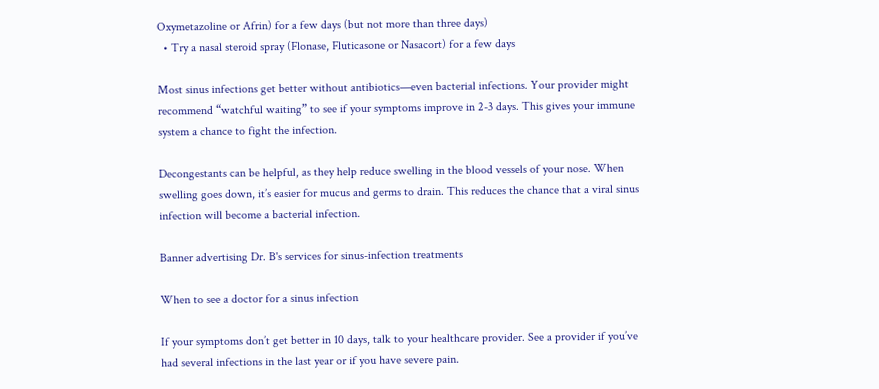Oxymetazoline or Afrin) for a few days (but not more than three days)
  • Try a nasal steroid spray (Flonase, Fluticasone or Nasacort) for a few days

Most sinus infections get better without antibiotics—even bacterial infections. Your provider might recommend “watchful waiting” to see if your symptoms improve in 2-3 days. This gives your immune system a chance to fight the infection.

Decongestants can be helpful, as they help reduce swelling in the blood vessels of your nose. When swelling goes down, it’s easier for mucus and germs to drain. This reduces the chance that a viral sinus infection will become a bacterial infection.

Banner advertising Dr. B's services for sinus-infection treatments

When to see a doctor for a sinus infection

If your symptoms don’t get better in 10 days, talk to your healthcare provider. See a provider if you’ve had several infections in the last year or if you have severe pain.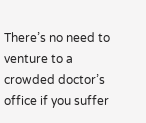There’s no need to venture to a crowded doctor’s office if you suffer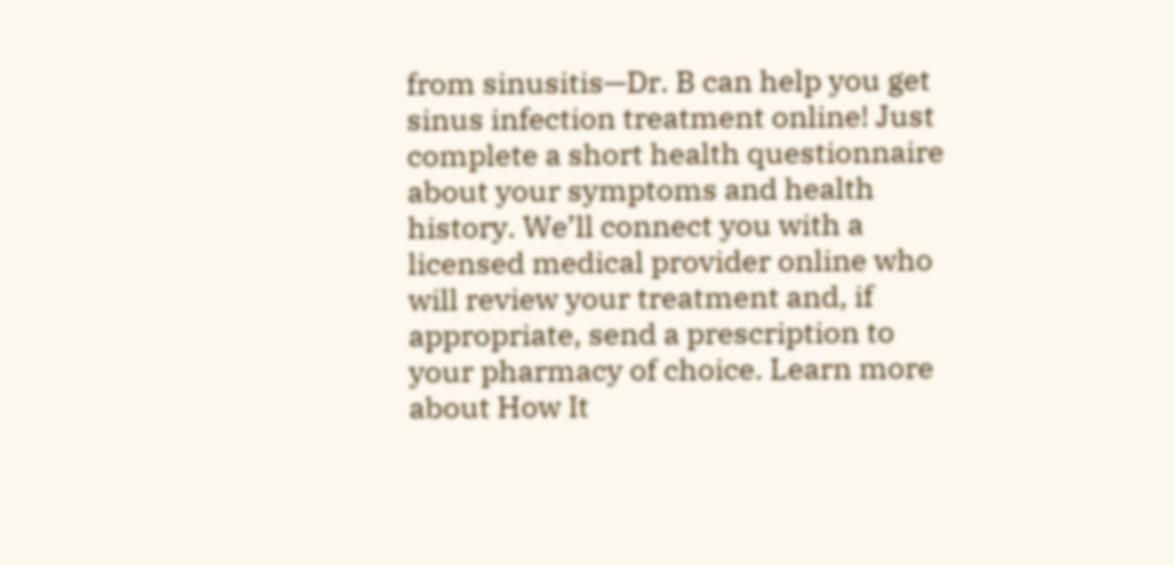from sinusitis—Dr. B can help you get sinus infection treatment online! Just complete a short health questionnaire about your symptoms and health history. We’ll connect you with a licensed medical provider online who will review your treatment and, if appropriate, send a prescription to your pharmacy of choice. Learn more about How It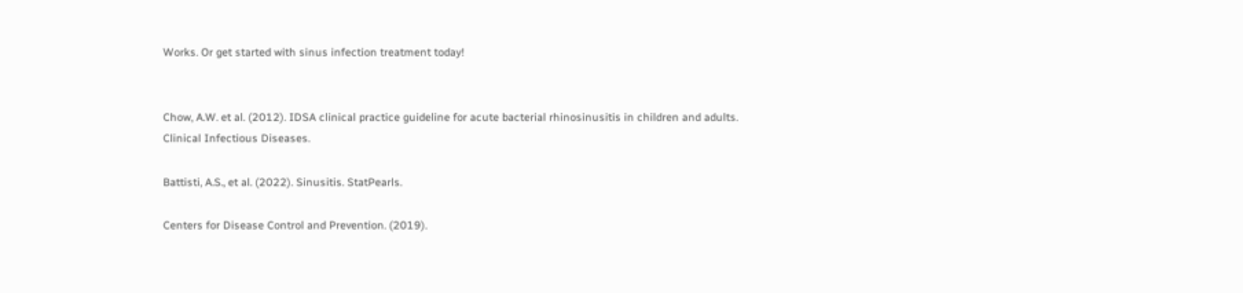Works. Or get started with sinus infection treatment today!


Chow, A.W. et al. (2012). IDSA clinical practice guideline for acute bacterial rhinosinusitis in children and adults. Clinical Infectious Diseases.

Battisti, A.S., et al. (2022). Sinusitis. StatPearls.

Centers for Disease Control and Prevention. (2019).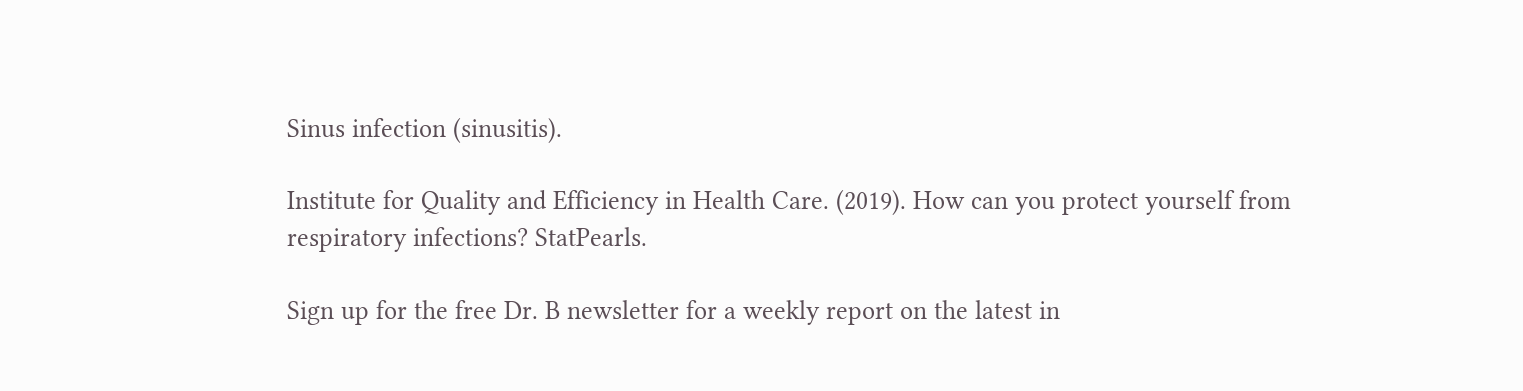Sinus infection (sinusitis).

Institute for Quality and Efficiency in Health Care. (2019). How can you protect yourself from respiratory infections? StatPearls.

Sign up for the free Dr. B newsletter for a weekly report on the latest in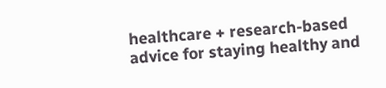healthcare + research-based advice for staying healthy and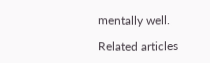mentally well.

Related articles